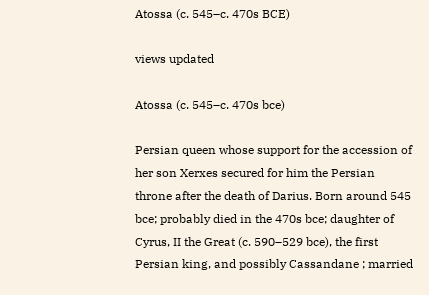Atossa (c. 545–c. 470s BCE)

views updated

Atossa (c. 545–c. 470s bce)

Persian queen whose support for the accession of her son Xerxes secured for him the Persian throne after the death of Darius. Born around 545 bce; probably died in the 470s bce; daughter of Cyrus, II the Great (c. 590–529 bce), the first Persian king, and possibly Cassandane ; married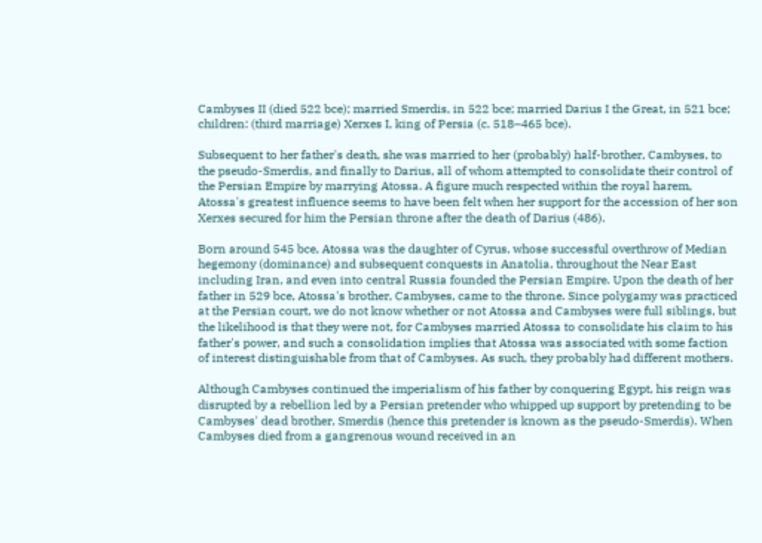Cambyses II (died 522 bce); married Smerdis, in 522 bce; married Darius I the Great, in 521 bce; children: (third marriage) Xerxes I, king of Persia (c. 518–465 bce).

Subsequent to her father's death, she was married to her (probably) half-brother, Cambyses, to the pseudo-Smerdis, and finally to Darius, all of whom attempted to consolidate their control of the Persian Empire by marrying Atossa. A figure much respected within the royal harem, Atossa's greatest influence seems to have been felt when her support for the accession of her son Xerxes secured for him the Persian throne after the death of Darius (486).

Born around 545 bce, Atossa was the daughter of Cyrus, whose successful overthrow of Median hegemony (dominance) and subsequent conquests in Anatolia, throughout the Near East including Iran, and even into central Russia founded the Persian Empire. Upon the death of her father in 529 bce, Atossa's brother, Cambyses, came to the throne. Since polygamy was practiced at the Persian court, we do not know whether or not Atossa and Cambyses were full siblings, but the likelihood is that they were not, for Cambyses married Atossa to consolidate his claim to his father's power, and such a consolidation implies that Atossa was associated with some faction of interest distinguishable from that of Cambyses. As such, they probably had different mothers.

Although Cambyses continued the imperialism of his father by conquering Egypt, his reign was disrupted by a rebellion led by a Persian pretender who whipped up support by pretending to be Cambyses' dead brother, Smerdis (hence this pretender is known as the pseudo-Smerdis). When Cambyses died from a gangrenous wound received in an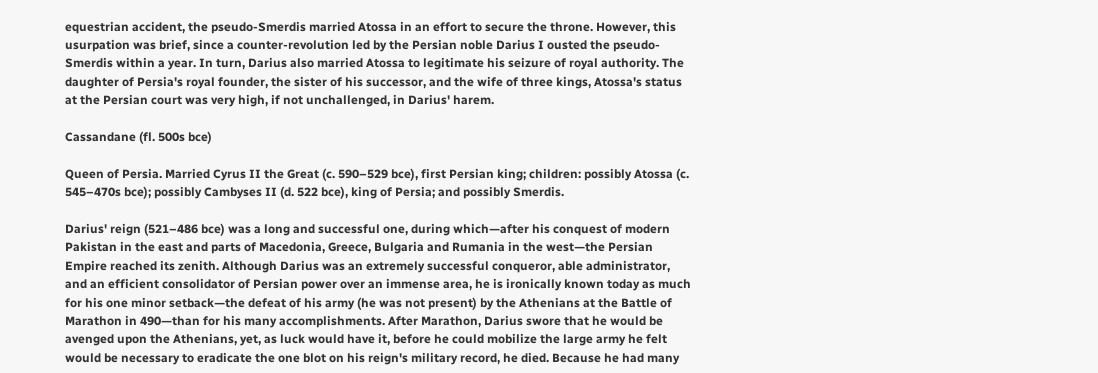equestrian accident, the pseudo-Smerdis married Atossa in an effort to secure the throne. However, this usurpation was brief, since a counter-revolution led by the Persian noble Darius I ousted the pseudo-Smerdis within a year. In turn, Darius also married Atossa to legitimate his seizure of royal authority. The daughter of Persia's royal founder, the sister of his successor, and the wife of three kings, Atossa's status at the Persian court was very high, if not unchallenged, in Darius' harem.

Cassandane (fl. 500s bce)

Queen of Persia. Married Cyrus II the Great (c. 590–529 bce), first Persian king; children: possibly Atossa (c. 545–470s bce); possibly Cambyses II (d. 522 bce), king of Persia; and possibly Smerdis.

Darius' reign (521–486 bce) was a long and successful one, during which—after his conquest of modern Pakistan in the east and parts of Macedonia, Greece, Bulgaria and Rumania in the west—the Persian Empire reached its zenith. Although Darius was an extremely successful conqueror, able administrator, and an efficient consolidator of Persian power over an immense area, he is ironically known today as much for his one minor setback—the defeat of his army (he was not present) by the Athenians at the Battle of Marathon in 490—than for his many accomplishments. After Marathon, Darius swore that he would be avenged upon the Athenians, yet, as luck would have it, before he could mobilize the large army he felt would be necessary to eradicate the one blot on his reign's military record, he died. Because he had many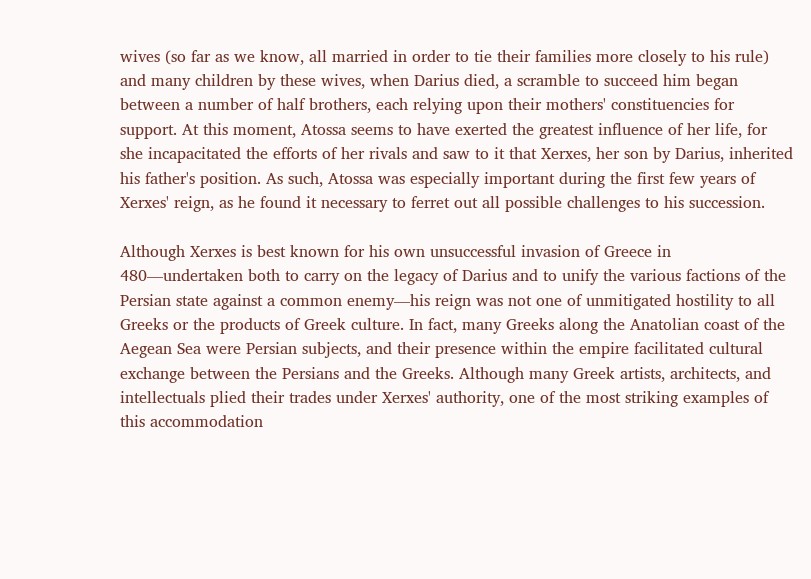wives (so far as we know, all married in order to tie their families more closely to his rule) and many children by these wives, when Darius died, a scramble to succeed him began between a number of half brothers, each relying upon their mothers' constituencies for support. At this moment, Atossa seems to have exerted the greatest influence of her life, for she incapacitated the efforts of her rivals and saw to it that Xerxes, her son by Darius, inherited his father's position. As such, Atossa was especially important during the first few years of Xerxes' reign, as he found it necessary to ferret out all possible challenges to his succession.

Although Xerxes is best known for his own unsuccessful invasion of Greece in 480—undertaken both to carry on the legacy of Darius and to unify the various factions of the Persian state against a common enemy—his reign was not one of unmitigated hostility to all Greeks or the products of Greek culture. In fact, many Greeks along the Anatolian coast of the Aegean Sea were Persian subjects, and their presence within the empire facilitated cultural exchange between the Persians and the Greeks. Although many Greek artists, architects, and intellectuals plied their trades under Xerxes' authority, one of the most striking examples of this accommodation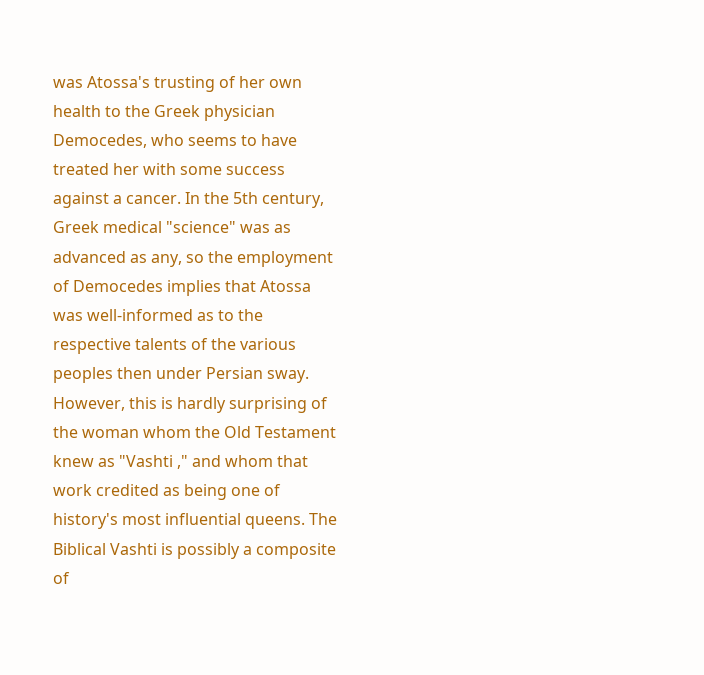was Atossa's trusting of her own health to the Greek physician Democedes, who seems to have treated her with some success against a cancer. In the 5th century, Greek medical "science" was as advanced as any, so the employment of Democedes implies that Atossa was well-informed as to the respective talents of the various peoples then under Persian sway. However, this is hardly surprising of the woman whom the Old Testament knew as "Vashti ," and whom that work credited as being one of history's most influential queens. The Biblical Vashti is possibly a composite of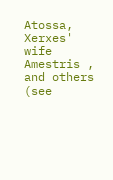Atossa, Xerxes' wife Amestris , and others (see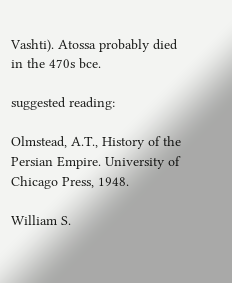Vashti). Atossa probably died in the 470s bce.

suggested reading:

Olmstead, A.T., History of the Persian Empire. University of Chicago Press, 1948.

William S.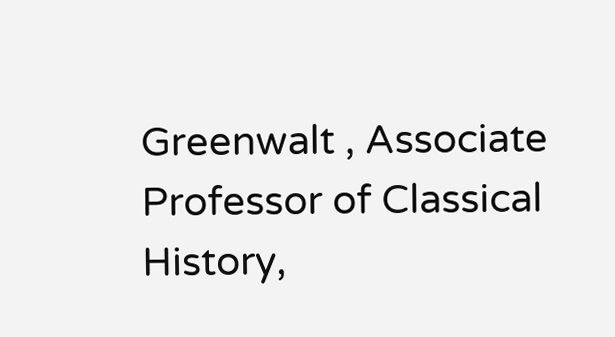Greenwalt , Associate Professor of Classical History,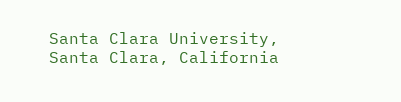Santa Clara University, Santa Clara, California